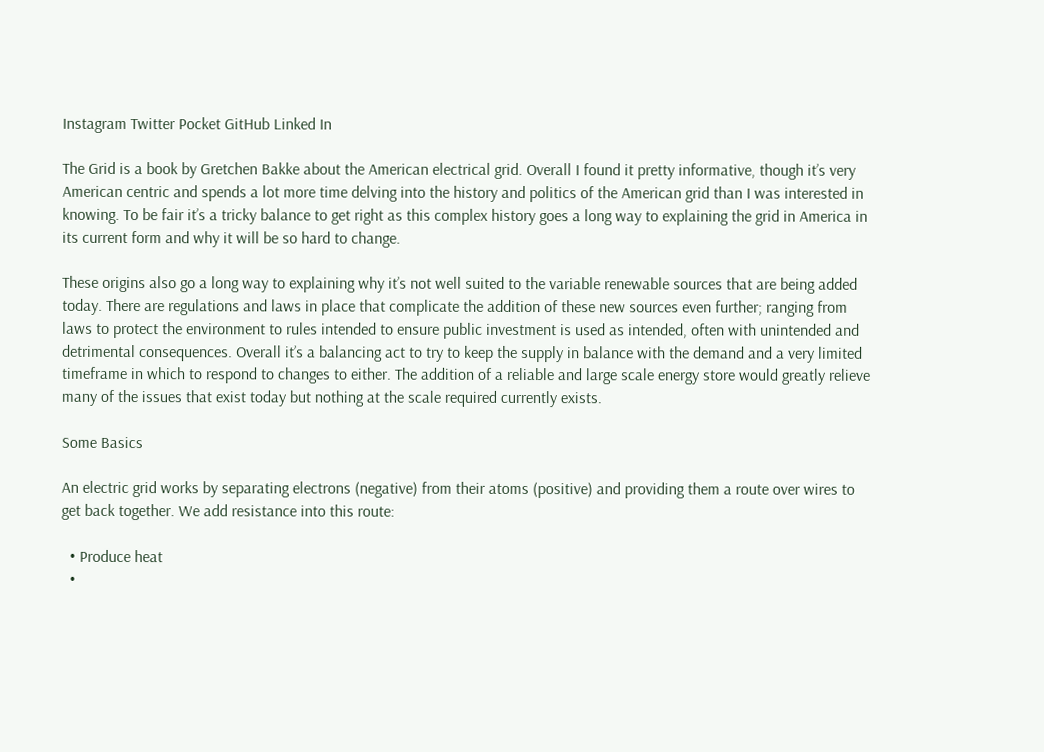Instagram Twitter Pocket GitHub Linked In

The Grid is a book by Gretchen Bakke about the American electrical grid. Overall I found it pretty informative, though it’s very American centric and spends a lot more time delving into the history and politics of the American grid than I was interested in knowing. To be fair it’s a tricky balance to get right as this complex history goes a long way to explaining the grid in America in its current form and why it will be so hard to change.

These origins also go a long way to explaining why it’s not well suited to the variable renewable sources that are being added today. There are regulations and laws in place that complicate the addition of these new sources even further; ranging from laws to protect the environment to rules intended to ensure public investment is used as intended, often with unintended and detrimental consequences. Overall it’s a balancing act to try to keep the supply in balance with the demand and a very limited timeframe in which to respond to changes to either. The addition of a reliable and large scale energy store would greatly relieve many of the issues that exist today but nothing at the scale required currently exists.

Some Basics

An electric grid works by separating electrons (negative) from their atoms (positive) and providing them a route over wires to get back together. We add resistance into this route:

  • Produce heat
  •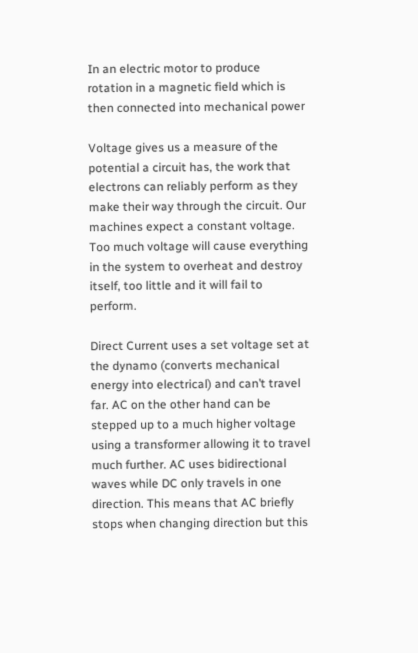In an electric motor to produce rotation in a magnetic field which is then connected into mechanical power

Voltage gives us a measure of the potential a circuit has, the work that electrons can reliably perform as they make their way through the circuit. Our machines expect a constant voltage. Too much voltage will cause everything in the system to overheat and destroy itself, too little and it will fail to perform.

Direct Current uses a set voltage set at the dynamo (converts mechanical energy into electrical) and can’t travel far. AC on the other hand can be stepped up to a much higher voltage using a transformer allowing it to travel much further. AC uses bidirectional waves while DC only travels in one direction. This means that AC briefly stops when changing direction but this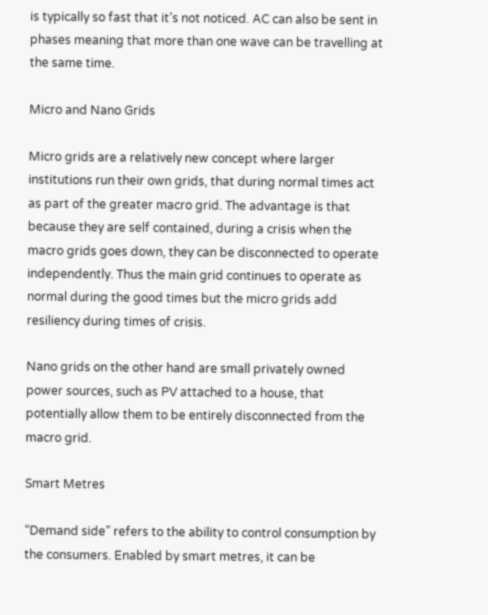is typically so fast that it’s not noticed. AC can also be sent in phases meaning that more than one wave can be travelling at the same time.

Micro and Nano Grids

Micro grids are a relatively new concept where larger institutions run their own grids, that during normal times act as part of the greater macro grid. The advantage is that because they are self contained, during a crisis when the macro grids goes down, they can be disconnected to operate independently. Thus the main grid continues to operate as normal during the good times but the micro grids add resiliency during times of crisis.

Nano grids on the other hand are small privately owned power sources, such as PV attached to a house, that potentially allow them to be entirely disconnected from the macro grid.

Smart Metres

“Demand side” refers to the ability to control consumption by the consumers. Enabled by smart metres, it can be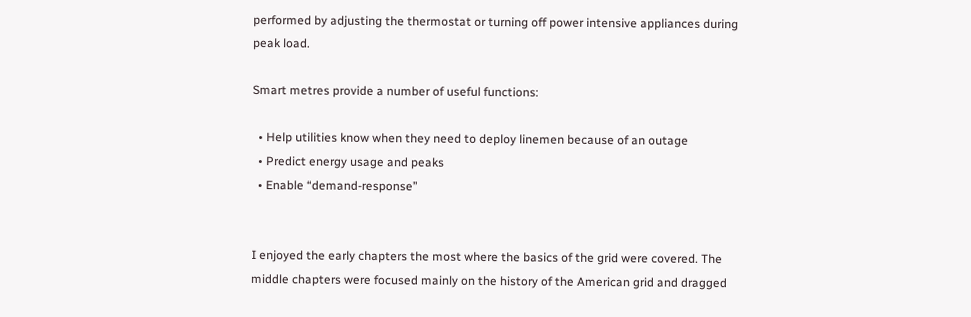performed by adjusting the thermostat or turning off power intensive appliances during peak load.

Smart metres provide a number of useful functions:

  • Help utilities know when they need to deploy linemen because of an outage
  • Predict energy usage and peaks
  • Enable “demand-response”


I enjoyed the early chapters the most where the basics of the grid were covered. The middle chapters were focused mainly on the history of the American grid and dragged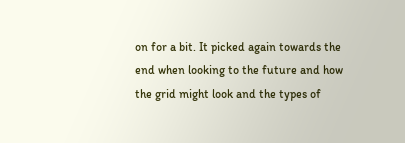on for a bit. It picked again towards the end when looking to the future and how the grid might look and the types of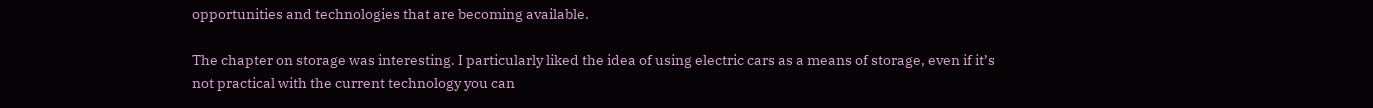opportunities and technologies that are becoming available.

The chapter on storage was interesting. I particularly liked the idea of using electric cars as a means of storage, even if it’s not practical with the current technology you can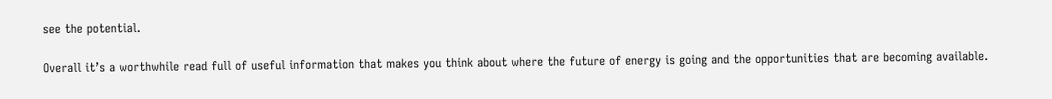see the potential.

Overall it’s a worthwhile read full of useful information that makes you think about where the future of energy is going and the opportunities that are becoming available.